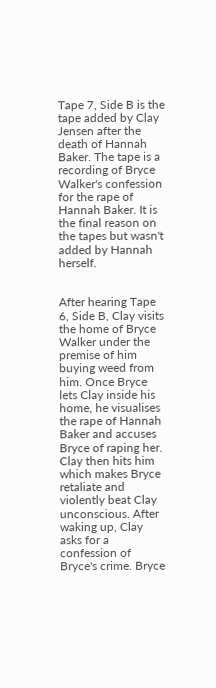Tape 7, Side B is the tape added by Clay Jensen after the death of Hannah Baker. The tape is a recording of Bryce Walker's confession for the rape of Hannah Baker. It is the final reason on the tapes but wasn't added by Hannah herself.


After hearing Tape 6, Side B, Clay visits the home of Bryce Walker under the premise of him buying weed from him. Once Bryce lets Clay inside his home, he visualises the rape of Hannah Baker and accuses Bryce of raping her. Clay then hits him which makes Bryce retaliate and violently beat Clay unconscious. After waking up, Clay asks for a confession of Bryce's crime. Bryce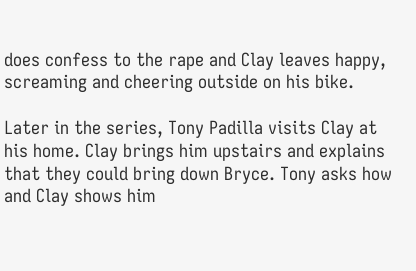does confess to the rape and Clay leaves happy, screaming and cheering outside on his bike.

Later in the series, Tony Padilla visits Clay at his home. Clay brings him upstairs and explains that they could bring down Bryce. Tony asks how and Clay shows him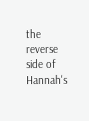the reverse side of Hannah's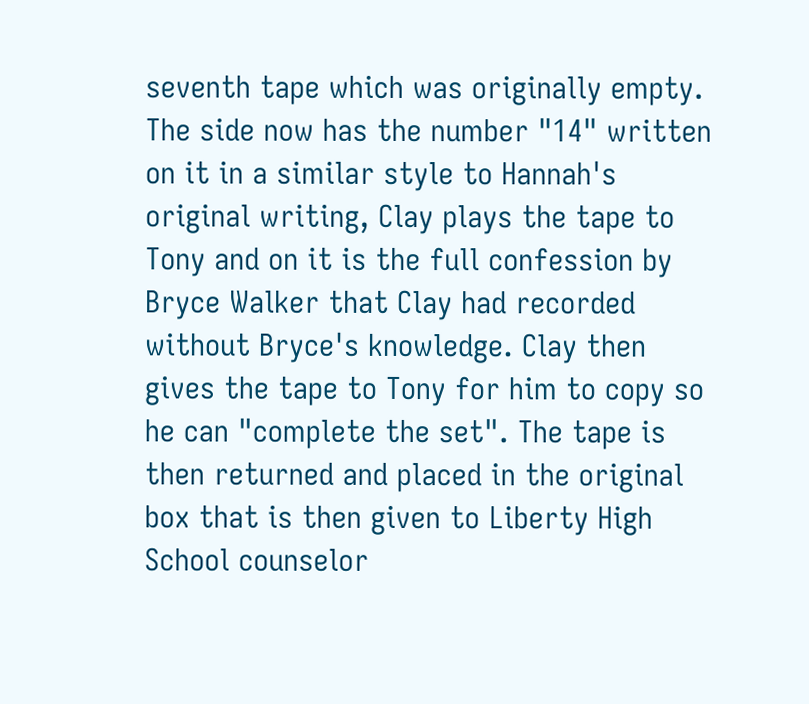seventh tape which was originally empty. The side now has the number "14" written on it in a similar style to Hannah's original writing, Clay plays the tape to Tony and on it is the full confession by Bryce Walker that Clay had recorded without Bryce's knowledge. Clay then gives the tape to Tony for him to copy so he can "complete the set". The tape is then returned and placed in the original box that is then given to Liberty High School counselor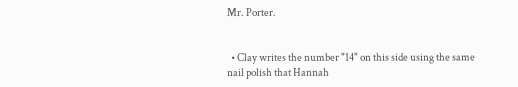Mr. Porter.


  • Clay writes the number "14" on this side using the same nail polish that Hannah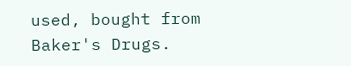used, bought from Baker's Drugs.